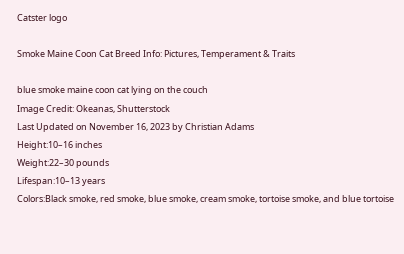Catster logo

Smoke Maine Coon Cat Breed Info: Pictures, Temperament & Traits

blue smoke maine coon cat lying on the couch
Image Credit: Okeanas, Shutterstock
Last Updated on November 16, 2023 by Christian Adams
Height:10–16 inches
Weight:22–30 pounds
Lifespan:10–13 years
Colors:Black smoke, red smoke, blue smoke, cream smoke, tortoise smoke, and blue tortoise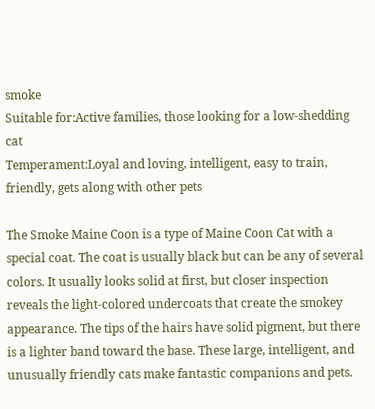smoke
Suitable for:Active families, those looking for a low-shedding cat
Temperament:Loyal and loving, intelligent, easy to train, friendly, gets along with other pets

The Smoke Maine Coon is a type of Maine Coon Cat with a special coat. The coat is usually black but can be any of several colors. It usually looks solid at first, but closer inspection reveals the light-colored undercoats that create the smokey appearance. The tips of the hairs have solid pigment, but there is a lighter band toward the base. These large, intelligent, and unusually friendly cats make fantastic companions and pets.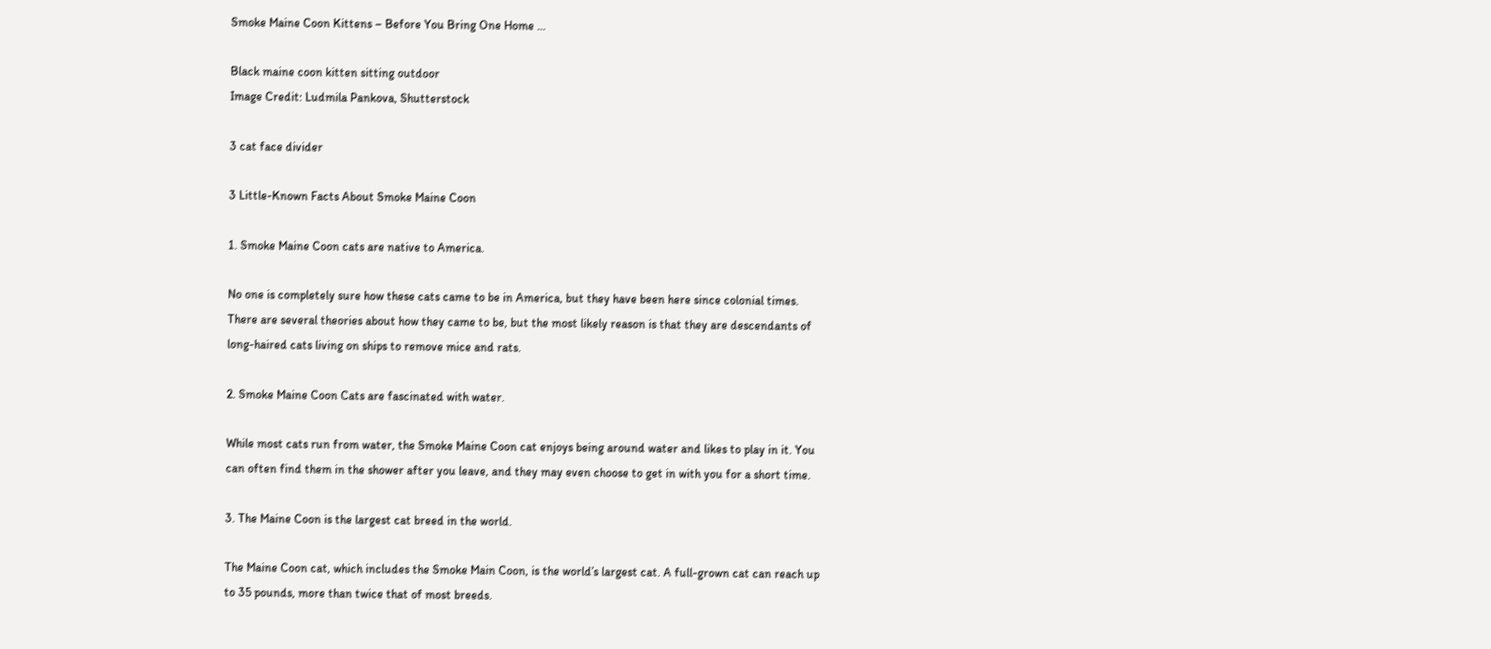Smoke Maine Coon Kittens – Before You Bring One Home …

Black maine coon kitten sitting outdoor
Image Credit: Ludmila Pankova, Shutterstock

3 cat face divider

3 Little-Known Facts About Smoke Maine Coon

1. Smoke Maine Coon cats are native to America.

No one is completely sure how these cats came to be in America, but they have been here since colonial times. There are several theories about how they came to be, but the most likely reason is that they are descendants of long-haired cats living on ships to remove mice and rats.

2. Smoke Maine Coon Cats are fascinated with water.

While most cats run from water, the Smoke Maine Coon cat enjoys being around water and likes to play in it. You can often find them in the shower after you leave, and they may even choose to get in with you for a short time.

3. The Maine Coon is the largest cat breed in the world.

The Maine Coon cat, which includes the Smoke Main Coon, is the world’s largest cat. A full-grown cat can reach up to 35 pounds, more than twice that of most breeds.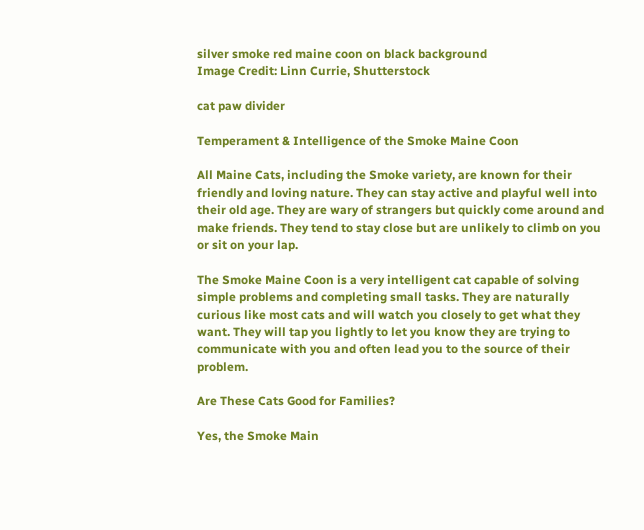silver smoke red maine coon on black background
Image Credit: Linn Currie, Shutterstock

cat paw divider

Temperament & Intelligence of the Smoke Maine Coon

All Maine Cats, including the Smoke variety, are known for their friendly and loving nature. They can stay active and playful well into their old age. They are wary of strangers but quickly come around and make friends. They tend to stay close but are unlikely to climb on you or sit on your lap.

The Smoke Maine Coon is a very intelligent cat capable of solving simple problems and completing small tasks. They are naturally curious like most cats and will watch you closely to get what they want. They will tap you lightly to let you know they are trying to communicate with you and often lead you to the source of their problem.

Are These Cats Good for Families?

Yes, the Smoke Main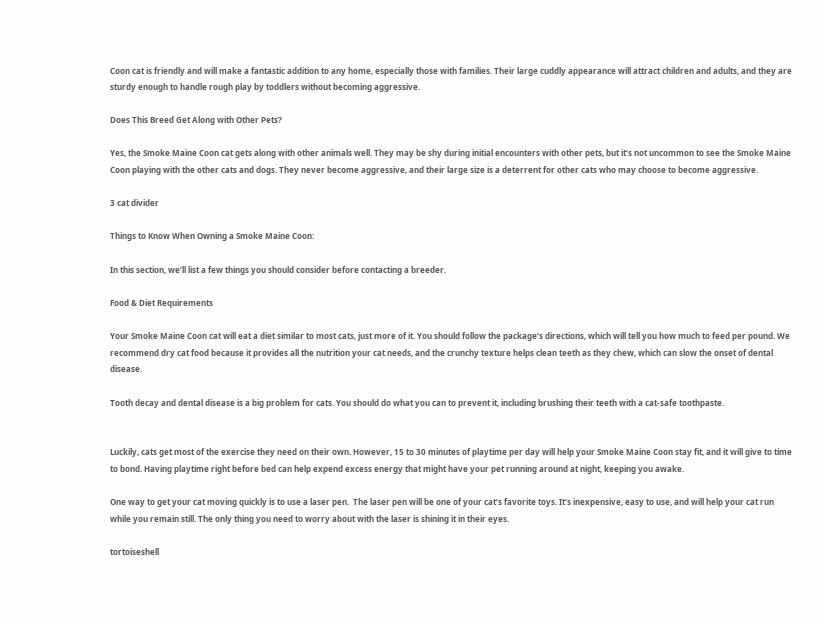Coon cat is friendly and will make a fantastic addition to any home, especially those with families. Their large cuddly appearance will attract children and adults, and they are sturdy enough to handle rough play by toddlers without becoming aggressive.

Does This Breed Get Along with Other Pets?

Yes, the Smoke Maine Coon cat gets along with other animals well. They may be shy during initial encounters with other pets, but it’s not uncommon to see the Smoke Maine Coon playing with the other cats and dogs. They never become aggressive, and their large size is a deterrent for other cats who may choose to become aggressive.

3 cat divider

Things to Know When Owning a Smoke Maine Coon:

In this section, we’ll list a few things you should consider before contacting a breeder.

Food & Diet Requirements

Your Smoke Maine Coon cat will eat a diet similar to most cats, just more of it. You should follow the package’s directions, which will tell you how much to feed per pound. We recommend dry cat food because it provides all the nutrition your cat needs, and the crunchy texture helps clean teeth as they chew, which can slow the onset of dental disease.

Tooth decay and dental disease is a big problem for cats. You should do what you can to prevent it, including brushing their teeth with a cat-safe toothpaste.


Luckily, cats get most of the exercise they need on their own. However, 15 to 30 minutes of playtime per day will help your Smoke Maine Coon stay fit, and it will give to time to bond. Having playtime right before bed can help expend excess energy that might have your pet running around at night, keeping you awake.

One way to get your cat moving quickly is to use a laser pen.  The laser pen will be one of your cat’s favorite toys. It’s inexpensive, easy to use, and will help your cat run while you remain still. The only thing you need to worry about with the laser is shining it in their eyes.

tortoiseshell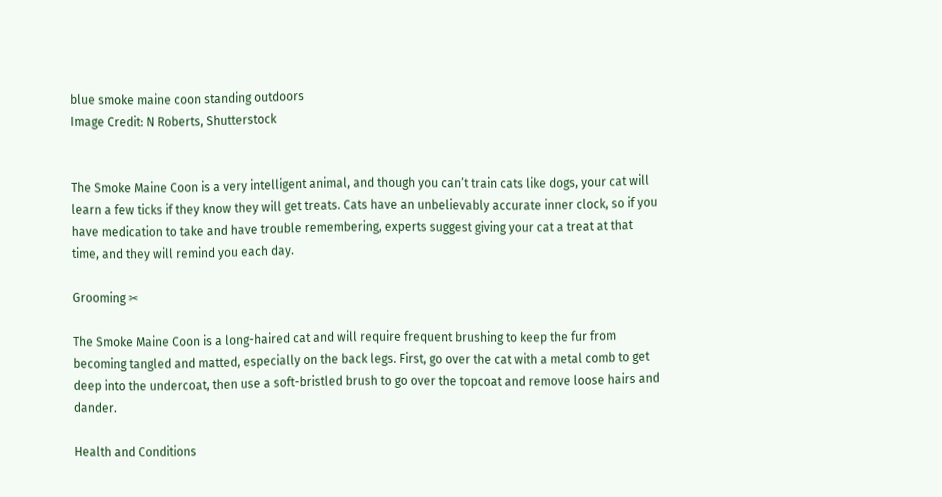blue smoke maine coon standing outdoors
Image Credit: N Roberts, Shutterstock


The Smoke Maine Coon is a very intelligent animal, and though you can’t train cats like dogs, your cat will learn a few ticks if they know they will get treats. Cats have an unbelievably accurate inner clock, so if you have medication to take and have trouble remembering, experts suggest giving your cat a treat at that time, and they will remind you each day.

Grooming ✂

The Smoke Maine Coon is a long-haired cat and will require frequent brushing to keep the fur from becoming tangled and matted, especially on the back legs. First, go over the cat with a metal comb to get deep into the undercoat, then use a soft-bristled brush to go over the topcoat and remove loose hairs and dander.

Health and Conditions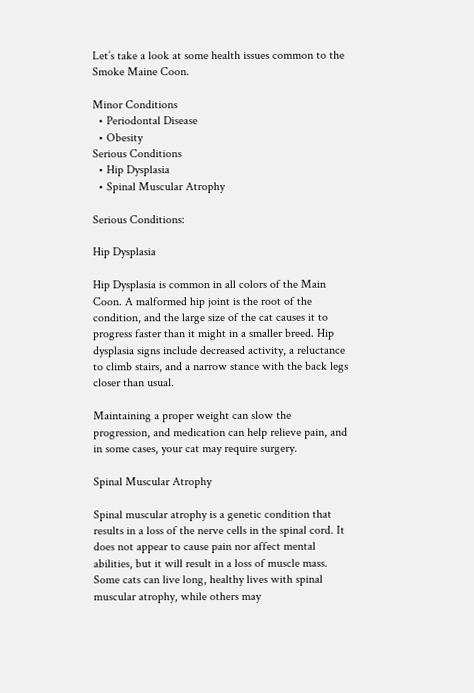Let’s take a look at some health issues common to the Smoke Maine Coon.

Minor Conditions
  • Periodontal Disease
  • Obesity
Serious Conditions
  • Hip Dysplasia
  • Spinal Muscular Atrophy

Serious Conditions:

Hip Dysplasia

Hip Dysplasia is common in all colors of the Main Coon. A malformed hip joint is the root of the condition, and the large size of the cat causes it to progress faster than it might in a smaller breed. Hip dysplasia signs include decreased activity, a reluctance to climb stairs, and a narrow stance with the back legs closer than usual.

Maintaining a proper weight can slow the progression, and medication can help relieve pain, and in some cases, your cat may require surgery.

Spinal Muscular Atrophy

Spinal muscular atrophy is a genetic condition that results in a loss of the nerve cells in the spinal cord. It does not appear to cause pain nor affect mental abilities, but it will result in a loss of muscle mass. Some cats can live long, healthy lives with spinal muscular atrophy, while others may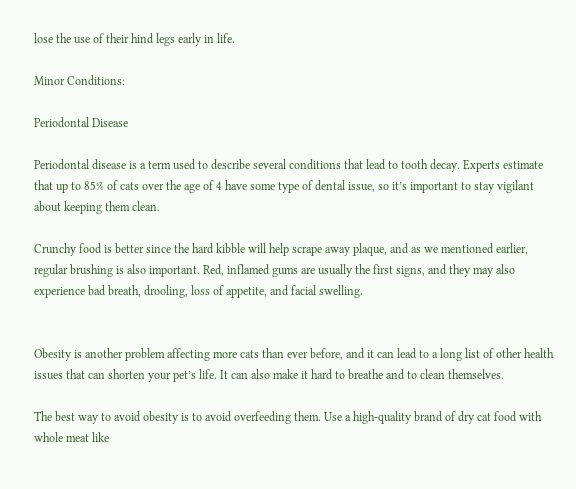lose the use of their hind legs early in life.

Minor Conditions:

Periodontal Disease

Periodontal disease is a term used to describe several conditions that lead to tooth decay. Experts estimate that up to 85% of cats over the age of 4 have some type of dental issue, so it’s important to stay vigilant about keeping them clean.

Crunchy food is better since the hard kibble will help scrape away plaque, and as we mentioned earlier, regular brushing is also important. Red, inflamed gums are usually the first signs, and they may also experience bad breath, drooling, loss of appetite, and facial swelling.


Obesity is another problem affecting more cats than ever before, and it can lead to a long list of other health issues that can shorten your pet’s life. It can also make it hard to breathe and to clean themselves.

The best way to avoid obesity is to avoid overfeeding them. Use a high-quality brand of dry cat food with whole meat like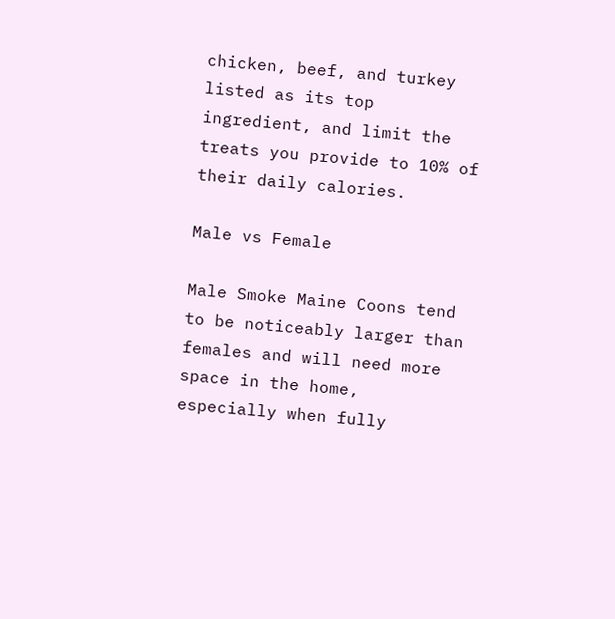chicken, beef, and turkey listed as its top ingredient, and limit the treats you provide to 10% of their daily calories.

Male vs Female

Male Smoke Maine Coons tend to be noticeably larger than females and will need more space in the home, especially when fully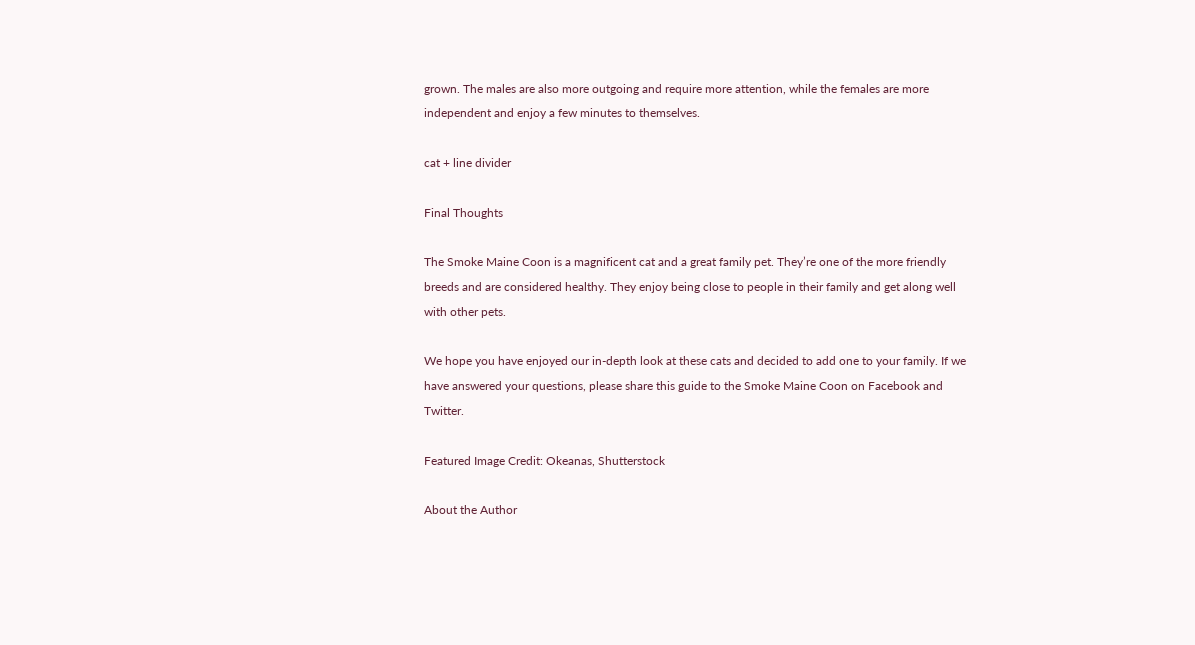grown. The males are also more outgoing and require more attention, while the females are more independent and enjoy a few minutes to themselves.

cat + line divider

Final Thoughts

The Smoke Maine Coon is a magnificent cat and a great family pet. They’re one of the more friendly breeds and are considered healthy. They enjoy being close to people in their family and get along well with other pets.

We hope you have enjoyed our in-depth look at these cats and decided to add one to your family. If we have answered your questions, please share this guide to the Smoke Maine Coon on Facebook and Twitter.

Featured Image Credit: Okeanas, Shutterstock

About the Author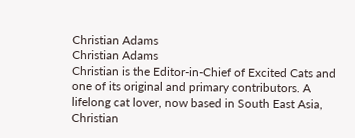Christian Adams
Christian Adams
Christian is the Editor-in-Chief of Excited Cats and one of its original and primary contributors. A lifelong cat lover, now based in South East Asia, Christian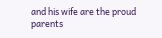and his wife are the proud parents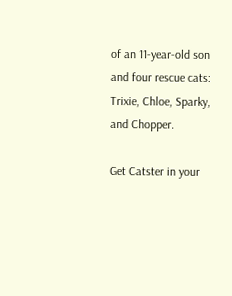of an 11-year-old son and four rescue cats: Trixie, Chloe, Sparky, and Chopper.

Get Catster in your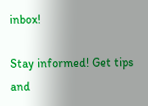inbox!

Stay informed! Get tips and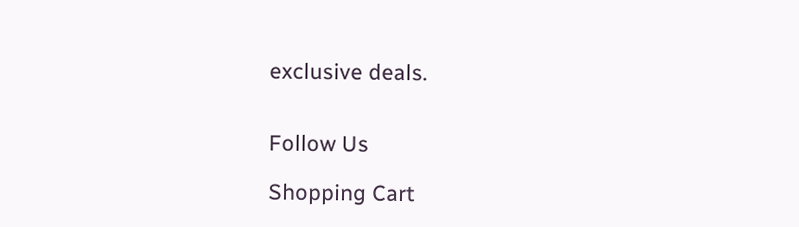exclusive deals.


Follow Us

Shopping Cart